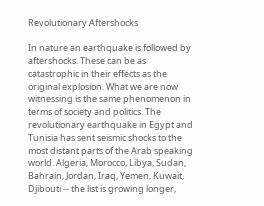Revolutionary Aftershocks

In nature an earthquake is followed by aftershocks. These can be as catastrophic in their effects as the original explosion. What we are now witnessing is the same phenomenon in terms of society and politics. The revolutionary earthquake in Egypt and Tunisia has sent seismic shocks to the most distant parts of the Arab speaking world. Algeria, Morocco, Libya, Sudan, Bahrain, Jordan, Iraq, Yemen, Kuwait, Djibouti -- the list is growing longer,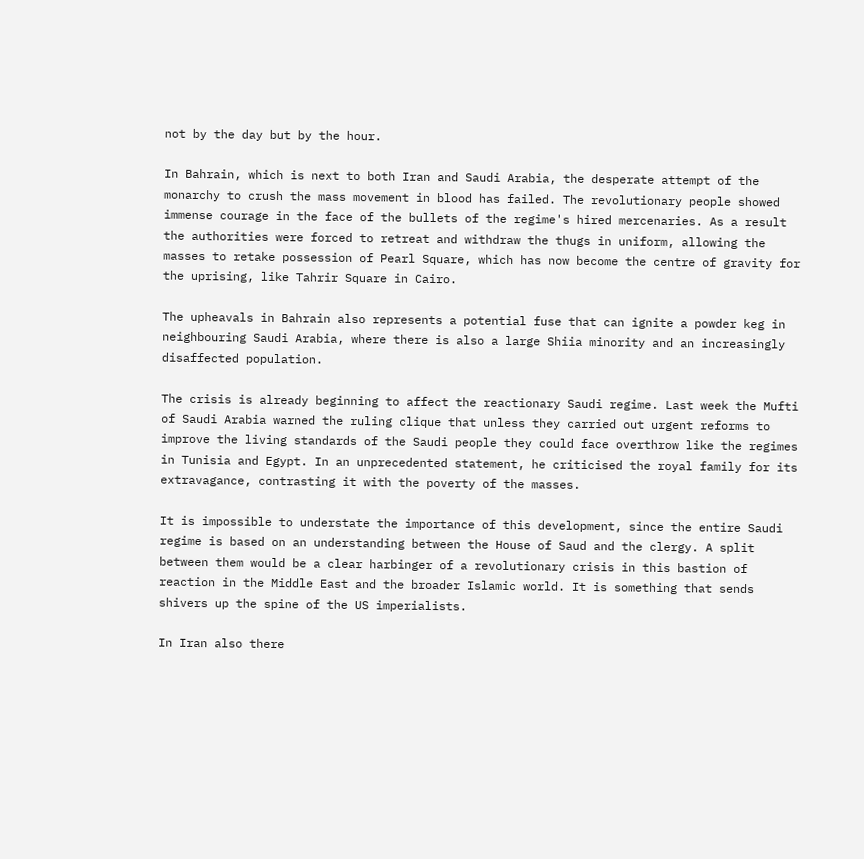not by the day but by the hour.

In Bahrain, which is next to both Iran and Saudi Arabia, the desperate attempt of the monarchy to crush the mass movement in blood has failed. The revolutionary people showed immense courage in the face of the bullets of the regime's hired mercenaries. As a result the authorities were forced to retreat and withdraw the thugs in uniform, allowing the masses to retake possession of Pearl Square, which has now become the centre of gravity for the uprising, like Tahrir Square in Cairo.

The upheavals in Bahrain also represents a potential fuse that can ignite a powder keg in neighbouring Saudi Arabia, where there is also a large Shiia minority and an increasingly disaffected population.

The crisis is already beginning to affect the reactionary Saudi regime. Last week the Mufti of Saudi Arabia warned the ruling clique that unless they carried out urgent reforms to improve the living standards of the Saudi people they could face overthrow like the regimes in Tunisia and Egypt. In an unprecedented statement, he criticised the royal family for its extravagance, contrasting it with the poverty of the masses.

It is impossible to understate the importance of this development, since the entire Saudi regime is based on an understanding between the House of Saud and the clergy. A split between them would be a clear harbinger of a revolutionary crisis in this bastion of reaction in the Middle East and the broader Islamic world. It is something that sends shivers up the spine of the US imperialists.

In Iran also there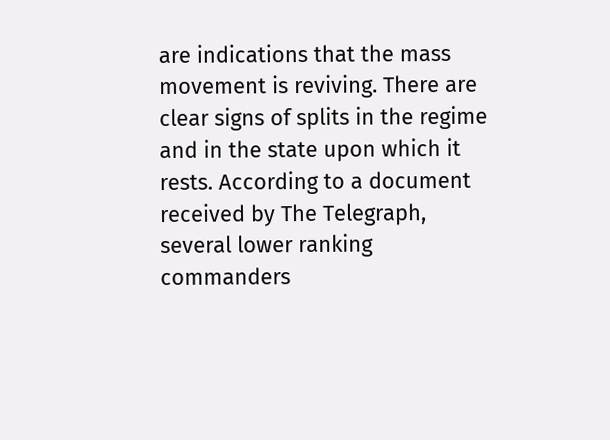are indications that the mass movement is reviving. There are clear signs of splits in the regime and in the state upon which it rests. According to a document received by The Telegraph, several lower ranking commanders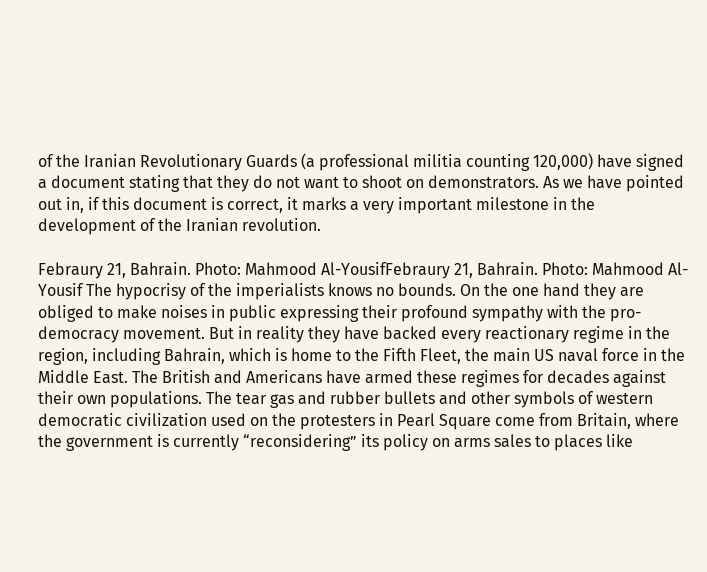of the Iranian Revolutionary Guards (a professional militia counting 120,000) have signed a document stating that they do not want to shoot on demonstrators. As we have pointed out in, if this document is correct, it marks a very important milestone in the development of the Iranian revolution.

Febraury 21, Bahrain. Photo: Mahmood Al-YousifFebraury 21, Bahrain. Photo: Mahmood Al-Yousif The hypocrisy of the imperialists knows no bounds. On the one hand they are obliged to make noises in public expressing their profound sympathy with the pro-democracy movement. But in reality they have backed every reactionary regime in the region, including Bahrain, which is home to the Fifth Fleet, the main US naval force in the Middle East. The British and Americans have armed these regimes for decades against their own populations. The tear gas and rubber bullets and other symbols of western democratic civilization used on the protesters in Pearl Square come from Britain, where the government is currently “reconsidering” its policy on arms sales to places like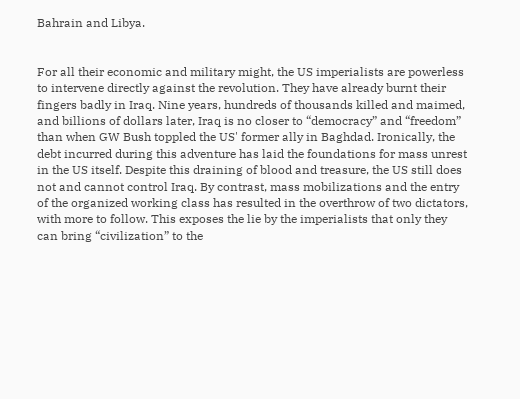Bahrain and Libya.


For all their economic and military might, the US imperialists are powerless to intervene directly against the revolution. They have already burnt their fingers badly in Iraq. Nine years, hundreds of thousands killed and maimed, and billions of dollars later, Iraq is no closer to “democracy” and “freedom” than when GW Bush toppled the US' former ally in Baghdad. Ironically, the debt incurred during this adventure has laid the foundations for mass unrest in the US itself. Despite this draining of blood and treasure, the US still does not and cannot control Iraq. By contrast, mass mobilizations and the entry of the organized working class has resulted in the overthrow of two dictators, with more to follow. This exposes the lie by the imperialists that only they can bring “civilization” to the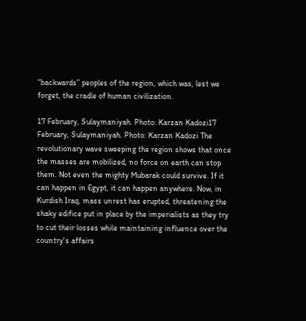“backwards” peoples of the region, which was, lest we forget, the cradle of human civilization.

17 February, Sulaymaniyah. Photo: Karzan Kadozi17 February, Sulaymaniyah. Photo: Karzan Kadozi The revolutionary wave sweeping the region shows that once the masses are mobilized, no force on earth can stop them. Not even the mighty Mubarak could survive. If it can happen in Egypt, it can happen anywhere. Now, in Kurdish Iraq, mass unrest has erupted, threatening the shaky edifice put in place by the imperialists as they try to cut their losses while maintaining influence over the country's affairs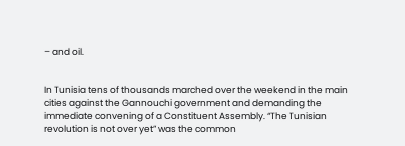– and oil.


In Tunisia tens of thousands marched over the weekend in the main cities against the Gannouchi government and demanding the immediate convening of a Constituent Assembly. “The Tunisian revolution is not over yet” was the common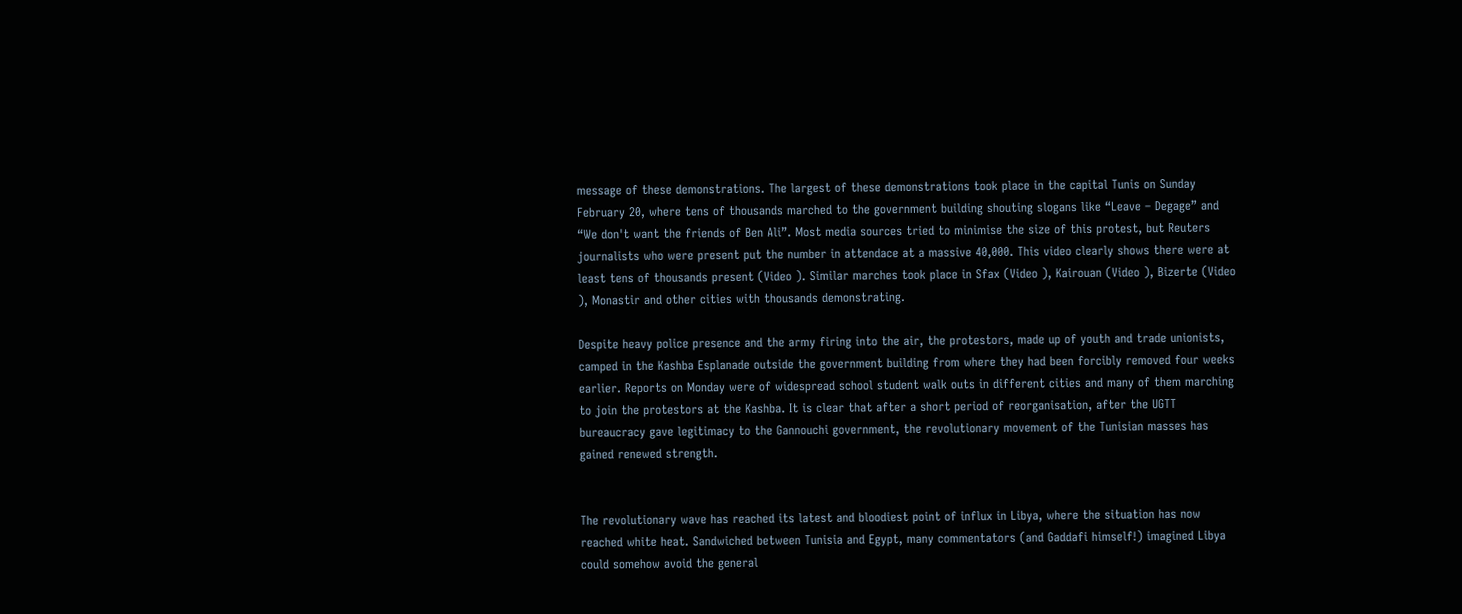message of these demonstrations. The largest of these demonstrations took place in the capital Tunis on Sunday February 20, where tens of thousands marched to the government building shouting slogans like “Leave – Degage” and “We don't want the friends of Ben Ali”. Most media sources tried to minimise the size of this protest, but Reuters journalists who were present put the number in attendace at a massive 40,000. This video clearly shows there were at least tens of thousands present (Video ). Similar marches took place in Sfax (Video ), Kairouan (Video ), Bizerte (Video ), Monastir and other cities with thousands demonstrating.

Despite heavy police presence and the army firing into the air, the protestors, made up of youth and trade unionists, camped in the Kashba Esplanade outside the government building from where they had been forcibly removed four weeks earlier. Reports on Monday were of widespread school student walk outs in different cities and many of them marching to join the protestors at the Kashba. It is clear that after a short period of reorganisation, after the UGTT bureaucracy gave legitimacy to the Gannouchi government, the revolutionary movement of the Tunisian masses has gained renewed strength.


The revolutionary wave has reached its latest and bloodiest point of influx in Libya, where the situation has now reached white heat. Sandwiched between Tunisia and Egypt, many commentators (and Gaddafi himself!) imagined Libya could somehow avoid the general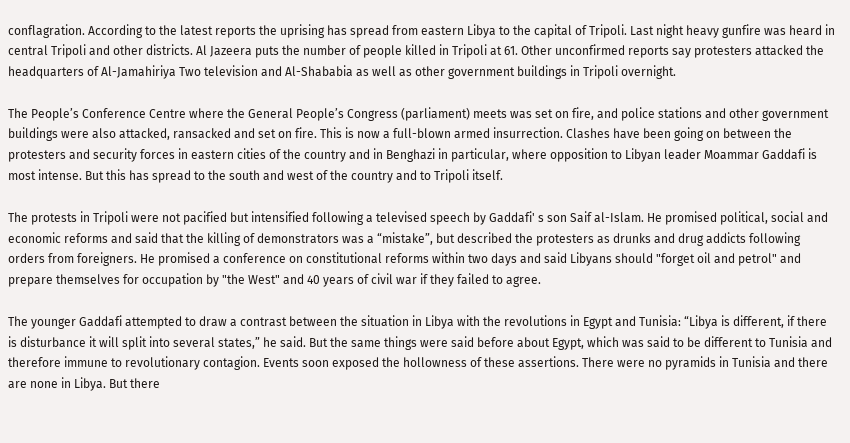conflagration. According to the latest reports the uprising has spread from eastern Libya to the capital of Tripoli. Last night heavy gunfire was heard in central Tripoli and other districts. Al Jazeera puts the number of people killed in Tripoli at 61. Other unconfirmed reports say protesters attacked the headquarters of Al-Jamahiriya Two television and Al-Shababia as well as other government buildings in Tripoli overnight.

The People’s Conference Centre where the General People’s Congress (parliament) meets was set on fire, and police stations and other government buildings were also attacked, ransacked and set on fire. This is now a full-blown armed insurrection. Clashes have been going on between the protesters and security forces in eastern cities of the country and in Benghazi in particular, where opposition to Libyan leader Moammar Gaddafi is most intense. But this has spread to the south and west of the country and to Tripoli itself.

The protests in Tripoli were not pacified but intensified following a televised speech by Gaddafi' s son Saif al-Islam. He promised political, social and economic reforms and said that the killing of demonstrators was a “mistake”, but described the protesters as drunks and drug addicts following orders from foreigners. He promised a conference on constitutional reforms within two days and said Libyans should "forget oil and petrol" and prepare themselves for occupation by "the West" and 40 years of civil war if they failed to agree.

The younger Gaddafi attempted to draw a contrast between the situation in Libya with the revolutions in Egypt and Tunisia: “Libya is different, if there is disturbance it will split into several states,” he said. But the same things were said before about Egypt, which was said to be different to Tunisia and therefore immune to revolutionary contagion. Events soon exposed the hollowness of these assertions. There were no pyramids in Tunisia and there are none in Libya. But there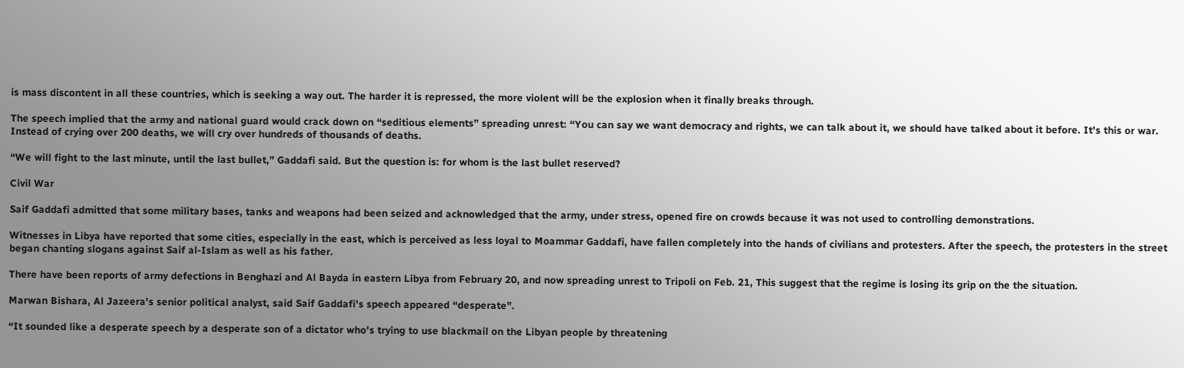is mass discontent in all these countries, which is seeking a way out. The harder it is repressed, the more violent will be the explosion when it finally breaks through.

The speech implied that the army and national guard would crack down on “seditious elements” spreading unrest: “You can say we want democracy and rights, we can talk about it, we should have talked about it before. It's this or war. Instead of crying over 200 deaths, we will cry over hundreds of thousands of deaths.

“We will fight to the last minute, until the last bullet,” Gaddafi said. But the question is: for whom is the last bullet reserved?

Civil War

Saif Gaddafi admitted that some military bases, tanks and weapons had been seized and acknowledged that the army, under stress, opened fire on crowds because it was not used to controlling demonstrations.

Witnesses in Libya have reported that some cities, especially in the east, which is perceived as less loyal to Moammar Gaddafi, have fallen completely into the hands of civilians and protesters. After the speech, the protesters in the street began chanting slogans against Saif al-Islam as well as his father.

There have been reports of army defections in Benghazi and Al Bayda in eastern Libya from February 20, and now spreading unrest to Tripoli on Feb. 21, This suggest that the regime is losing its grip on the the situation.

Marwan Bishara, Al Jazeera's senior political analyst, said Saif Gaddafi's speech appeared “desperate”.

“It sounded like a desperate speech by a desperate son of a dictator who's trying to use blackmail on the Libyan people by threatening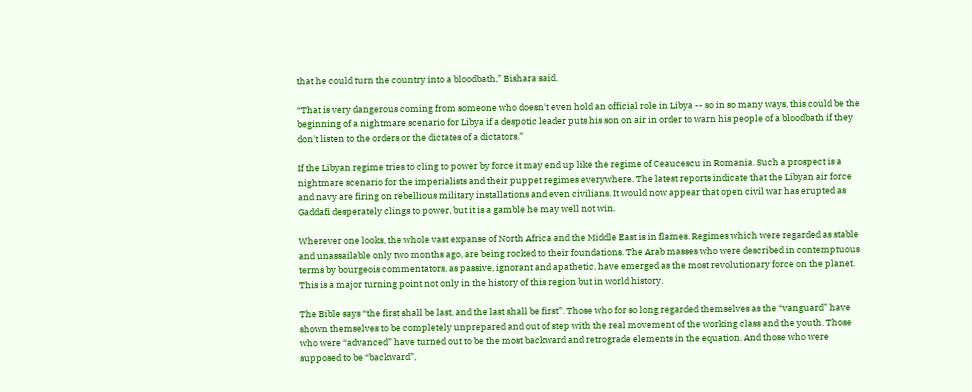that he could turn the country into a bloodbath,” Bishara said.

“That is very dangerous coming from someone who doesn't even hold an official role in Libya -- so in so many ways, this could be the beginning of a nightmare scenario for Libya if a despotic leader puts his son on air in order to warn his people of a bloodbath if they don't listen to the orders or the dictates of a dictators.”

If the Libyan regime tries to cling to power by force it may end up like the regime of Ceaucescu in Romania. Such a prospect is a nightmare scenario for the imperialists and their puppet regimes everywhere. The latest reports indicate that the Libyan air force and navy are firing on rebellious military installations and even civilians. It would now appear that open civil war has erupted as Gaddafi desperately clings to power, but it is a gamble he may well not win.

Wherever one looks, the whole vast expanse of North Africa and the Middle East is in flames. Regimes which were regarded as stable and unassailable only two months ago, are being rocked to their foundations. The Arab masses who were described in contemptuous terms by bourgeois commentators, as passive, ignorant and apathetic, have emerged as the most revolutionary force on the planet. This is a major turning point not only in the history of this region but in world history.

The Bible says “the first shall be last, and the last shall be first”. Those who for so long regarded themselves as the “vanguard” have shown themselves to be completely unprepared and out of step with the real movement of the working class and the youth. Those who were “advanced” have turned out to be the most backward and retrograde elements in the equation. And those who were supposed to be “backward”,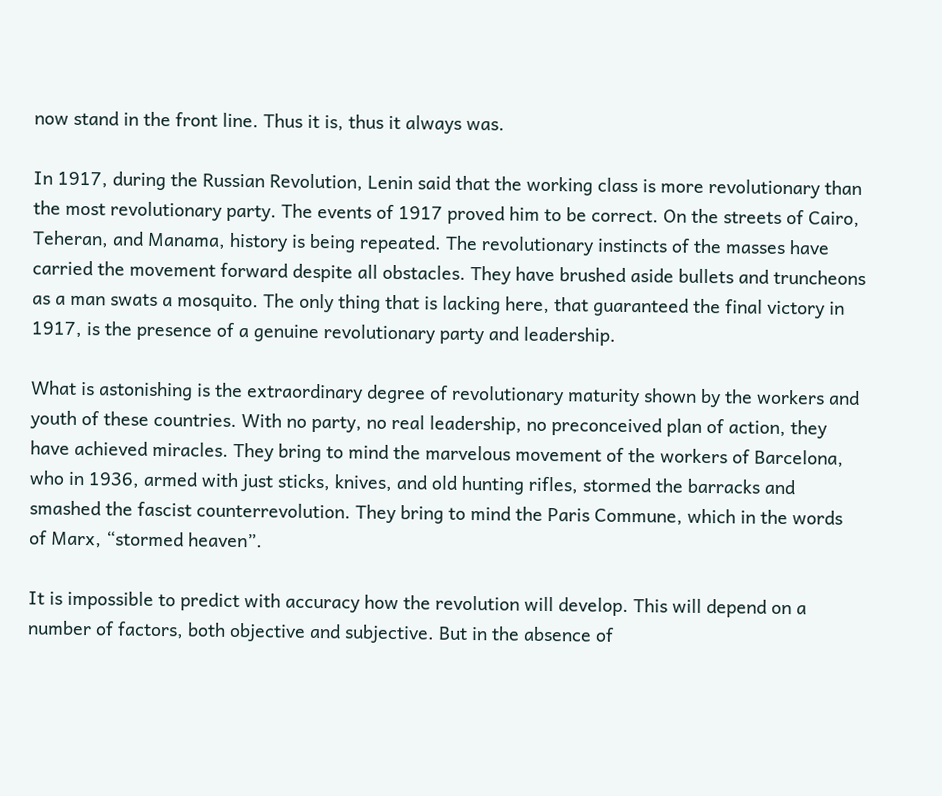now stand in the front line. Thus it is, thus it always was.

In 1917, during the Russian Revolution, Lenin said that the working class is more revolutionary than the most revolutionary party. The events of 1917 proved him to be correct. On the streets of Cairo, Teheran, and Manama, history is being repeated. The revolutionary instincts of the masses have carried the movement forward despite all obstacles. They have brushed aside bullets and truncheons as a man swats a mosquito. The only thing that is lacking here, that guaranteed the final victory in 1917, is the presence of a genuine revolutionary party and leadership.

What is astonishing is the extraordinary degree of revolutionary maturity shown by the workers and youth of these countries. With no party, no real leadership, no preconceived plan of action, they have achieved miracles. They bring to mind the marvelous movement of the workers of Barcelona, who in 1936, armed with just sticks, knives, and old hunting rifles, stormed the barracks and smashed the fascist counterrevolution. They bring to mind the Paris Commune, which in the words of Marx, “stormed heaven”.

It is impossible to predict with accuracy how the revolution will develop. This will depend on a number of factors, both objective and subjective. But in the absence of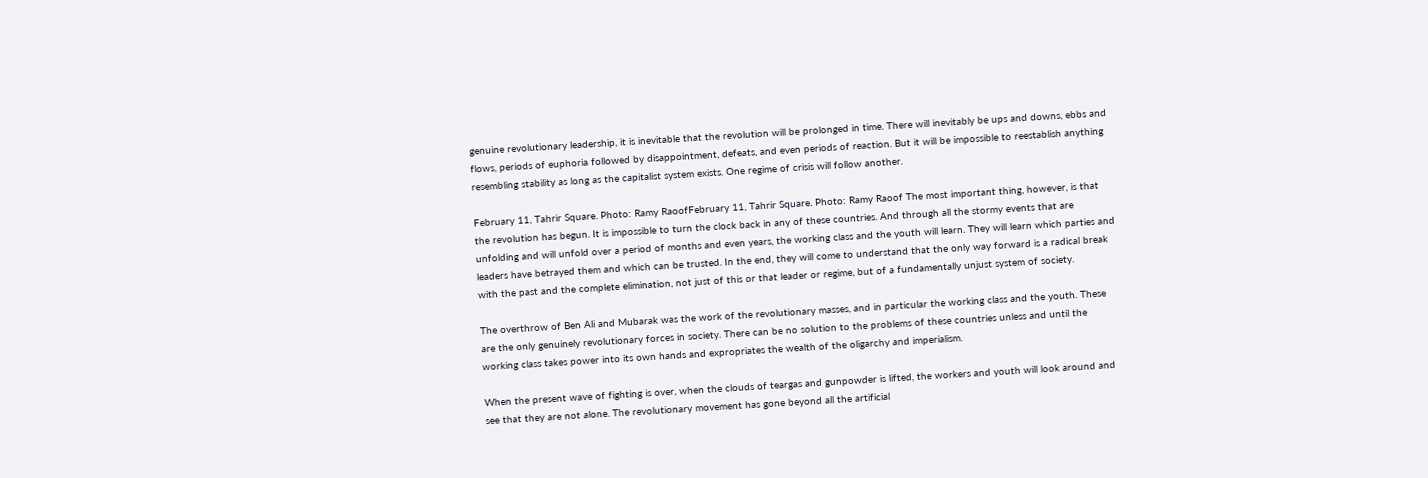genuine revolutionary leadership, it is inevitable that the revolution will be prolonged in time. There will inevitably be ups and downs, ebbs and flows, periods of euphoria followed by disappointment, defeats, and even periods of reaction. But it will be impossible to reestablish anything resembling stability as long as the capitalist system exists. One regime of crisis will follow another.

February 11, Tahrir Square. Photo: Ramy RaoofFebruary 11, Tahrir Square. Photo: Ramy Raoof The most important thing, however, is that the revolution has begun. It is impossible to turn the clock back in any of these countries. And through all the stormy events that are unfolding and will unfold over a period of months and even years, the working class and the youth will learn. They will learn which parties and leaders have betrayed them and which can be trusted. In the end, they will come to understand that the only way forward is a radical break with the past and the complete elimination, not just of this or that leader or regime, but of a fundamentally unjust system of society.

The overthrow of Ben Ali and Mubarak was the work of the revolutionary masses, and in particular the working class and the youth. These are the only genuinely revolutionary forces in society. There can be no solution to the problems of these countries unless and until the working class takes power into its own hands and expropriates the wealth of the oligarchy and imperialism.

When the present wave of fighting is over, when the clouds of teargas and gunpowder is lifted, the workers and youth will look around and see that they are not alone. The revolutionary movement has gone beyond all the artificial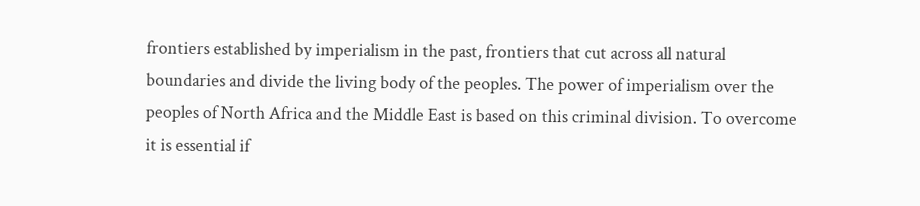frontiers established by imperialism in the past, frontiers that cut across all natural boundaries and divide the living body of the peoples. The power of imperialism over the peoples of North Africa and the Middle East is based on this criminal division. To overcome it is essential if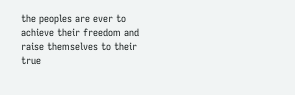the peoples are ever to achieve their freedom and raise themselves to their true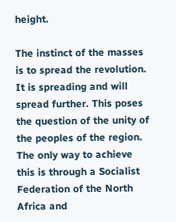height.

The instinct of the masses is to spread the revolution. It is spreading and will spread further. This poses the question of the unity of the peoples of the region. The only way to achieve this is through a Socialist Federation of the North Africa and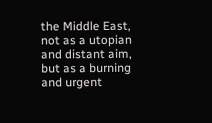the Middle East, not as a utopian and distant aim, but as a burning and urgent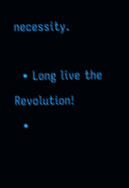necessity.

  • Long live the Revolution!
  •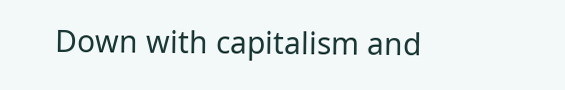Down with capitalism and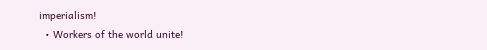imperialism!
  • Workers of the world unite!